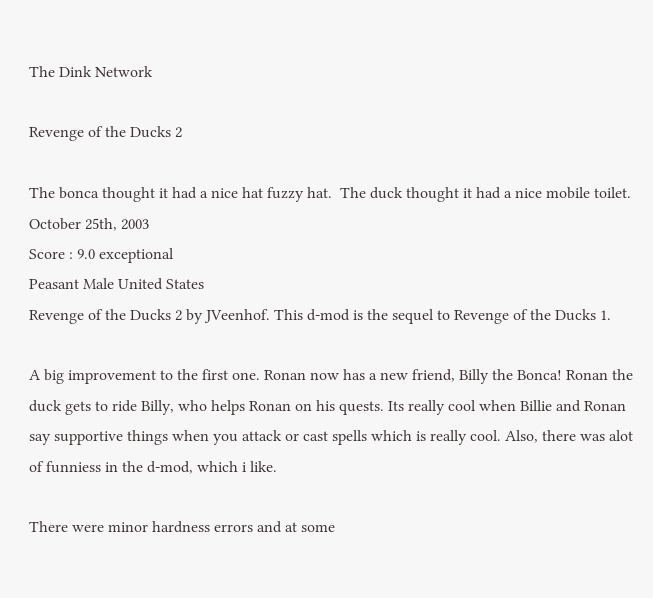The Dink Network

Revenge of the Ducks 2

The bonca thought it had a nice hat fuzzy hat.  The duck thought it had a nice mobile toilet.
October 25th, 2003
Score : 9.0 exceptional
Peasant Male United States
Revenge of the Ducks 2 by JVeenhof. This d-mod is the sequel to Revenge of the Ducks 1.

A big improvement to the first one. Ronan now has a new friend, Billy the Bonca! Ronan the duck gets to ride Billy, who helps Ronan on his quests. Its really cool when Billie and Ronan say supportive things when you attack or cast spells which is really cool. Also, there was alot of funniess in the d-mod, which i like.

There were minor hardness errors and at some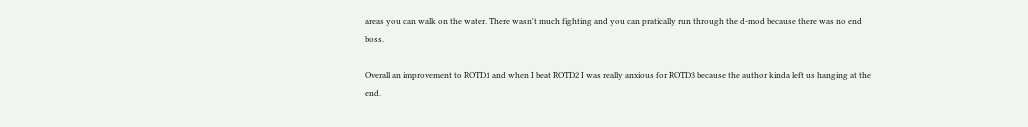areas you can walk on the water. There wasn't much fighting and you can pratically run through the d-mod because there was no end boss.

Overall an improvement to ROTD1 and when I beat ROTD2 I was really anxious for ROTD3 because the author kinda left us hanging at the end.